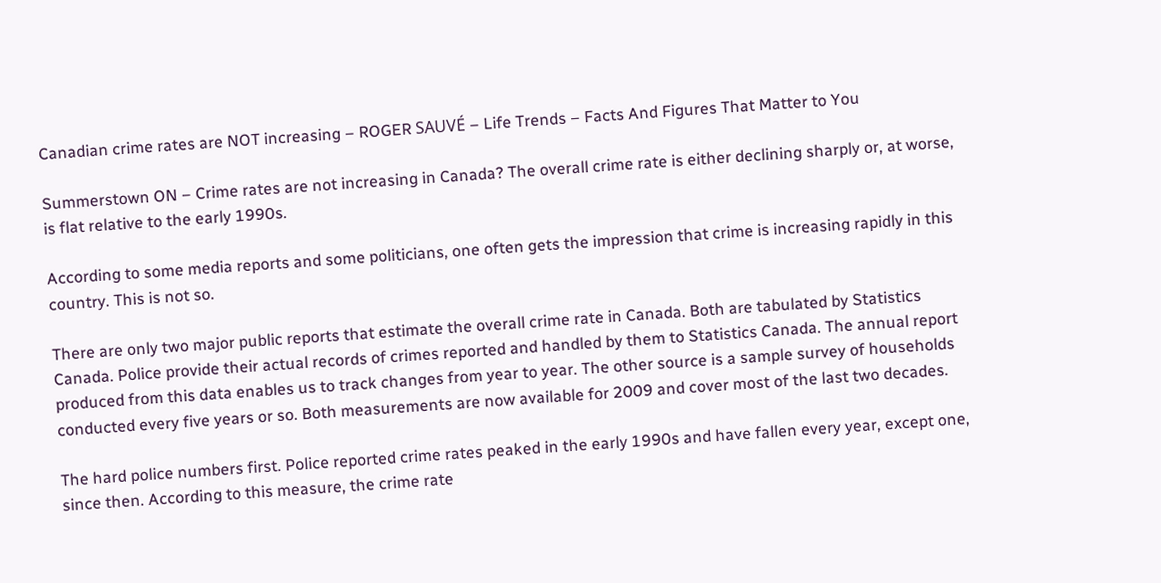Canadian crime rates are NOT increasing – ROGER SAUVÉ – Life Trends – Facts And Figures That Matter to You

Summerstown ON – Crime rates are not increasing in Canada? The overall crime rate is either declining sharply or, at worse, is flat relative to the early 1990s.

According to some media reports and some politicians, one often gets the impression that crime is increasing rapidly in this country. This is not so.

There are only two major public reports that estimate the overall crime rate in Canada. Both are tabulated by Statistics Canada. Police provide their actual records of crimes reported and handled by them to Statistics Canada. The annual report produced from this data enables us to track changes from year to year. The other source is a sample survey of households conducted every five years or so. Both measurements are now available for 2009 and cover most of the last two decades.

The hard police numbers first. Police reported crime rates peaked in the early 1990s and have fallen every year, except one, since then. According to this measure, the crime rate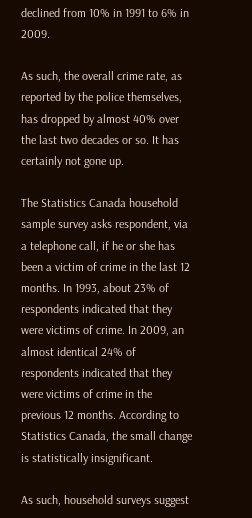declined from 10% in 1991 to 6% in 2009.

As such, the overall crime rate, as reported by the police themselves, has dropped by almost 40% over the last two decades or so. It has certainly not gone up.

The Statistics Canada household sample survey asks respondent, via a telephone call, if he or she has been a victim of crime in the last 12 months. In 1993, about 23% of respondents indicated that they were victims of crime. In 2009, an almost identical 24% of respondents indicated that they were victims of crime in the previous 12 months. According to Statistics Canada, the small change is statistically insignificant.

As such, household surveys suggest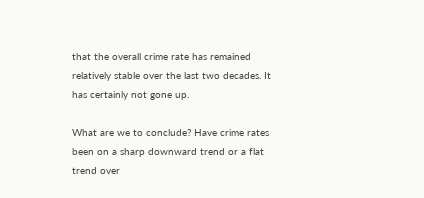that the overall crime rate has remained relatively stable over the last two decades. It has certainly not gone up.

What are we to conclude? Have crime rates been on a sharp downward trend or a flat trend over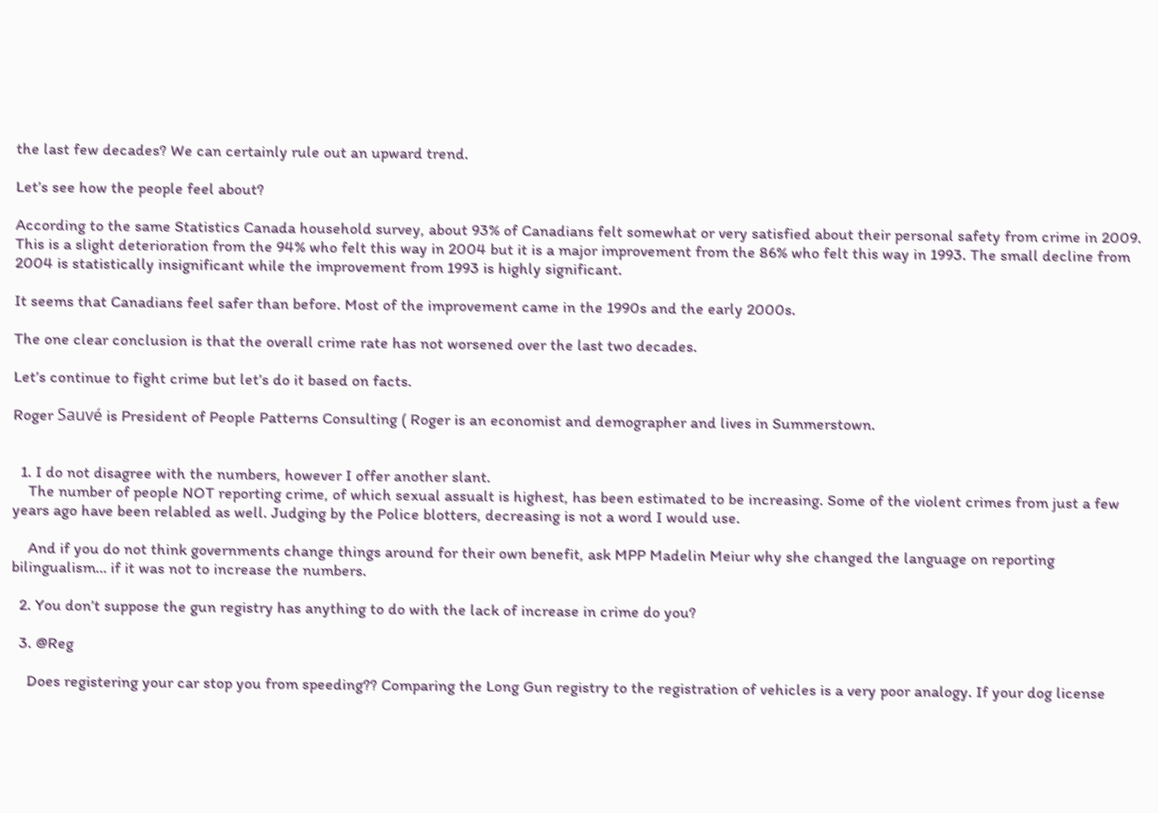the last few decades? We can certainly rule out an upward trend.

Let’s see how the people feel about?

According to the same Statistics Canada household survey, about 93% of Canadians felt somewhat or very satisfied about their personal safety from crime in 2009. This is a slight deterioration from the 94% who felt this way in 2004 but it is a major improvement from the 86% who felt this way in 1993. The small decline from 2004 is statistically insignificant while the improvement from 1993 is highly significant.

It seems that Canadians feel safer than before. Most of the improvement came in the 1990s and the early 2000s.

The one clear conclusion is that the overall crime rate has not worsened over the last two decades.

Let’s continue to fight crime but let’s do it based on facts.

Roger Sauvé is President of People Patterns Consulting ( Roger is an economist and demographer and lives in Summerstown.


  1. I do not disagree with the numbers, however I offer another slant.
    The number of people NOT reporting crime, of which sexual assualt is highest, has been estimated to be increasing. Some of the violent crimes from just a few years ago have been relabled as well. Judging by the Police blotters, decreasing is not a word I would use.

    And if you do not think governments change things around for their own benefit, ask MPP Madelin Meiur why she changed the language on reporting bilingualism… if it was not to increase the numbers.

  2. You don’t suppose the gun registry has anything to do with the lack of increase in crime do you?

  3. @Reg

    Does registering your car stop you from speeding?? Comparing the Long Gun registry to the registration of vehicles is a very poor analogy. If your dog license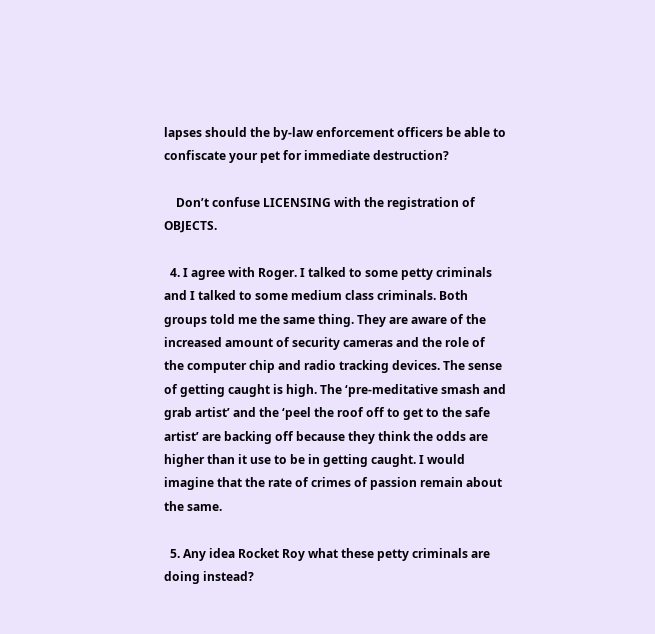lapses should the by-law enforcement officers be able to confiscate your pet for immediate destruction?

    Don’t confuse LICENSING with the registration of OBJECTS.

  4. I agree with Roger. I talked to some petty criminals and I talked to some medium class criminals. Both groups told me the same thing. They are aware of the increased amount of security cameras and the role of the computer chip and radio tracking devices. The sense of getting caught is high. The ‘pre-meditative smash and grab artist’ and the ‘peel the roof off to get to the safe artist’ are backing off because they think the odds are higher than it use to be in getting caught. I would imagine that the rate of crimes of passion remain about the same.

  5. Any idea Rocket Roy what these petty criminals are doing instead?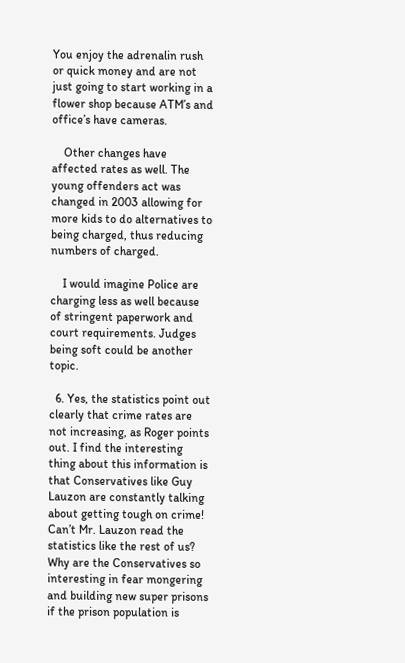You enjoy the adrenalin rush or quick money and are not just going to start working in a flower shop because ATM’s and office’s have cameras.

    Other changes have affected rates as well. The young offenders act was changed in 2003 allowing for more kids to do alternatives to being charged, thus reducing numbers of charged.

    I would imagine Police are charging less as well because of stringent paperwork and court requirements. Judges being soft could be another topic.

  6. Yes, the statistics point out clearly that crime rates are not increasing, as Roger points out. I find the interesting thing about this information is that Conservatives like Guy Lauzon are constantly talking about getting tough on crime! Can’t Mr. Lauzon read the statistics like the rest of us? Why are the Conservatives so interesting in fear mongering and building new super prisons if the prison population is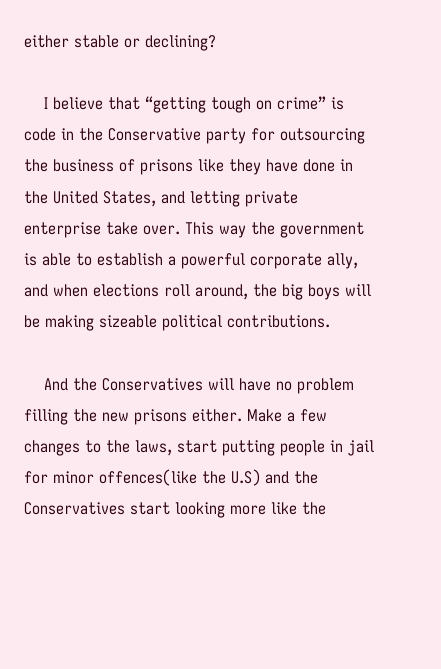either stable or declining?

    I believe that “getting tough on crime” is code in the Conservative party for outsourcing the business of prisons like they have done in the United States, and letting private enterprise take over. This way the government is able to establish a powerful corporate ally, and when elections roll around, the big boys will be making sizeable political contributions.

    And the Conservatives will have no problem filling the new prisons either. Make a few changes to the laws, start putting people in jail for minor offences(like the U.S) and the Conservatives start looking more like the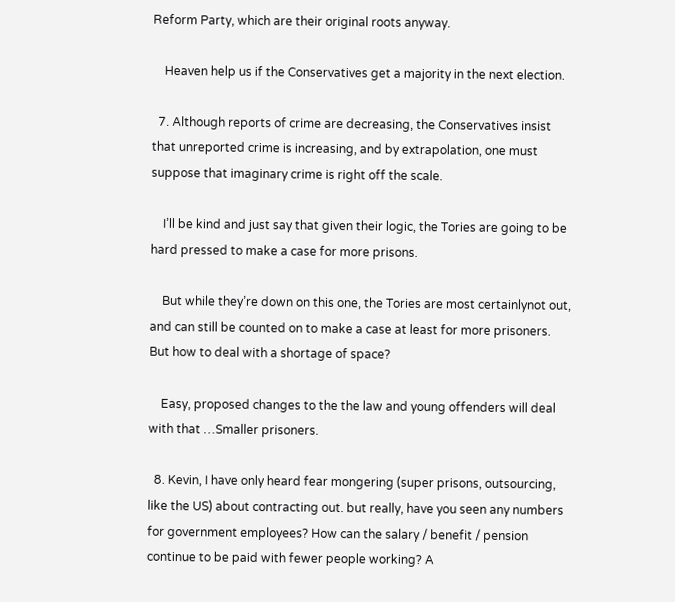Reform Party, which are their original roots anyway.

    Heaven help us if the Conservatives get a majority in the next election.

  7. Although reports of crime are decreasing, the Conservatives insist that unreported crime is increasing, and by extrapolation, one must suppose that imaginary crime is right off the scale.

    I’ll be kind and just say that given their logic, the Tories are going to be hard pressed to make a case for more prisons.

    But while they’re down on this one, the Tories are most certainlynot out, and can still be counted on to make a case at least for more prisoners. But how to deal with a shortage of space?

    Easy, proposed changes to the the law and young offenders will deal with that …Smaller prisoners.

  8. Kevin, I have only heard fear mongering (super prisons, outsourcing, like the US) about contracting out. but really, have you seen any numbers for government employees? How can the salary / benefit / pension continue to be paid with fewer people working? A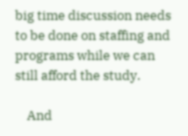big time discussion needs to be done on staffing and programs while we can still afford the study.

    And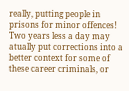really, putting people in prisons for minor offences! Two years less a day may atually put corrections into a better context for some of these career criminals, or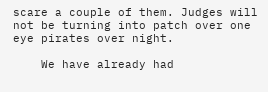scare a couple of them. Judges will not be turning into patch over one eye pirates over night.

    We have already had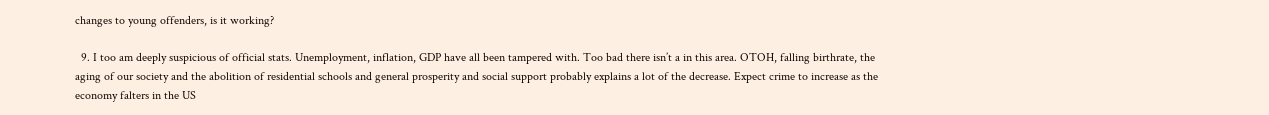changes to young offenders, is it working?

  9. I too am deeply suspicious of official stats. Unemployment, inflation, GDP have all been tampered with. Too bad there isn’t a in this area. OTOH, falling birthrate, the aging of our society and the abolition of residential schools and general prosperity and social support probably explains a lot of the decrease. Expect crime to increase as the economy falters in the US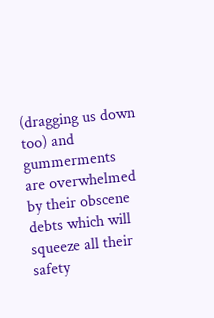(dragging us down too) and gummerments are overwhelmed by their obscene debts which will squeeze all their safety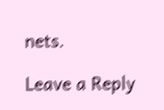nets.

Leave a Reply